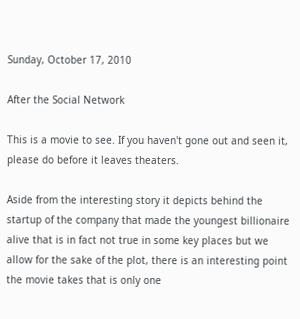Sunday, October 17, 2010

After the Social Network

This is a movie to see. If you haven't gone out and seen it, please do before it leaves theaters.

Aside from the interesting story it depicts behind the startup of the company that made the youngest billionaire alive that is in fact not true in some key places but we allow for the sake of the plot, there is an interesting point the movie takes that is only one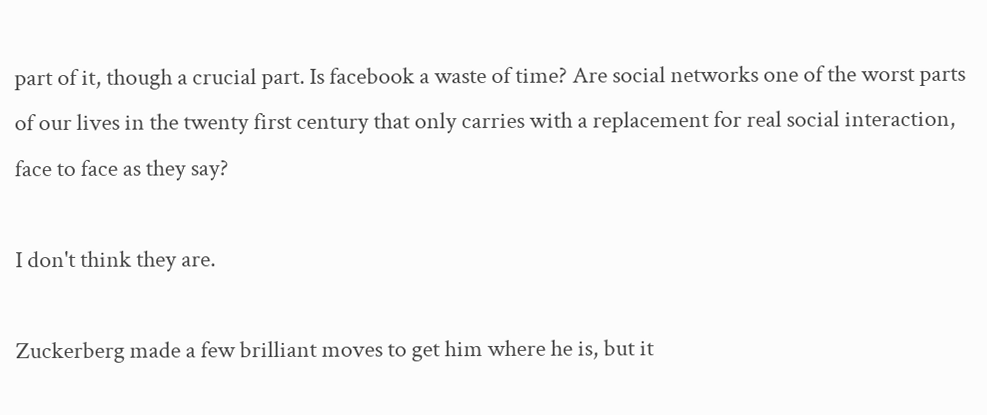part of it, though a crucial part. Is facebook a waste of time? Are social networks one of the worst parts of our lives in the twenty first century that only carries with a replacement for real social interaction, face to face as they say?

I don't think they are.

Zuckerberg made a few brilliant moves to get him where he is, but it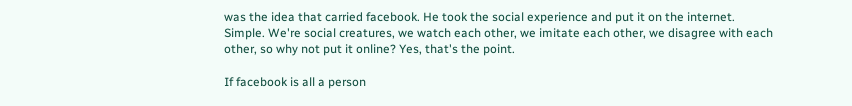was the idea that carried facebook. He took the social experience and put it on the internet. Simple. We're social creatures, we watch each other, we imitate each other, we disagree with each other, so why not put it online? Yes, that's the point.

If facebook is all a person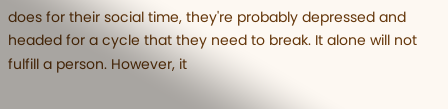does for their social time, they're probably depressed and headed for a cycle that they need to break. It alone will not fulfill a person. However, it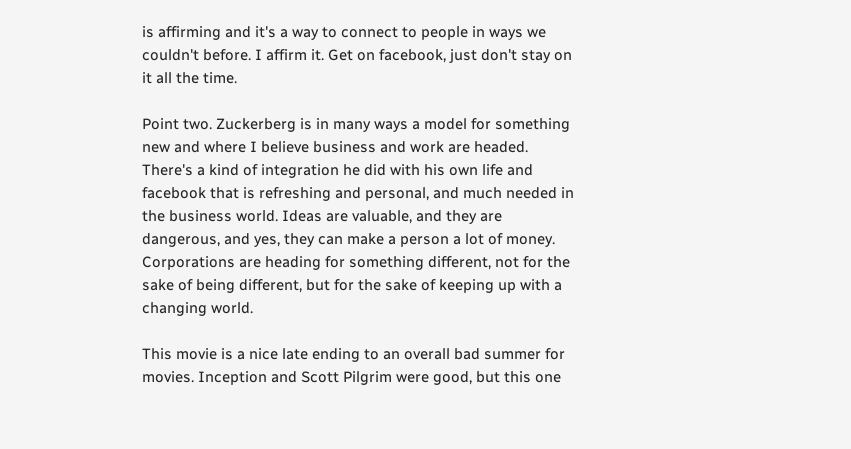is affirming and it's a way to connect to people in ways we couldn't before. I affirm it. Get on facebook, just don't stay on it all the time.

Point two. Zuckerberg is in many ways a model for something new and where I believe business and work are headed. There's a kind of integration he did with his own life and facebook that is refreshing and personal, and much needed in the business world. Ideas are valuable, and they are dangerous, and yes, they can make a person a lot of money. Corporations are heading for something different, not for the sake of being different, but for the sake of keeping up with a changing world.

This movie is a nice late ending to an overall bad summer for movies. Inception and Scott Pilgrim were good, but this one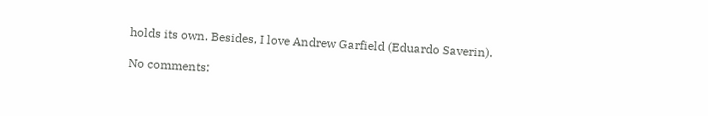holds its own. Besides, I love Andrew Garfield (Eduardo Saverin).

No comments: